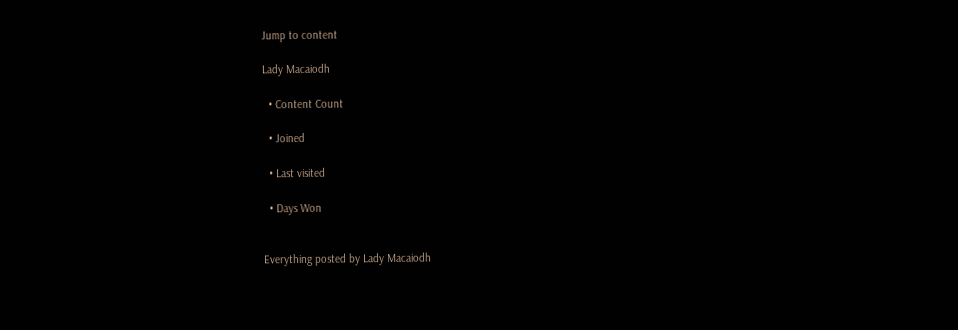Jump to content

Lady Macaiodh

  • Content Count

  • Joined

  • Last visited

  • Days Won


Everything posted by Lady Macaiodh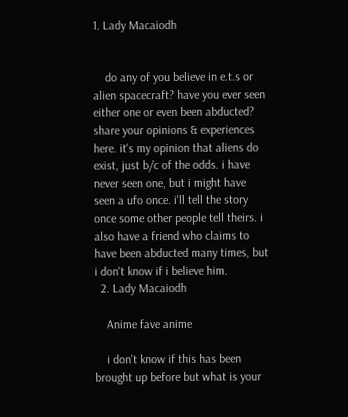1. Lady Macaiodh


    do any of you believe in e.t.s or alien spacecraft? have you ever seen either one or even been abducted? share your opinions & experiences here. it's my opinion that aliens do exist, just b/c of the odds. i have never seen one, but i might have seen a ufo once. i'll tell the story once some other people tell theirs. i also have a friend who claims to have been abducted many times, but i don't know if i believe him.
  2. Lady Macaiodh

    Anime fave anime

    i don't know if this has been brought up before but what is your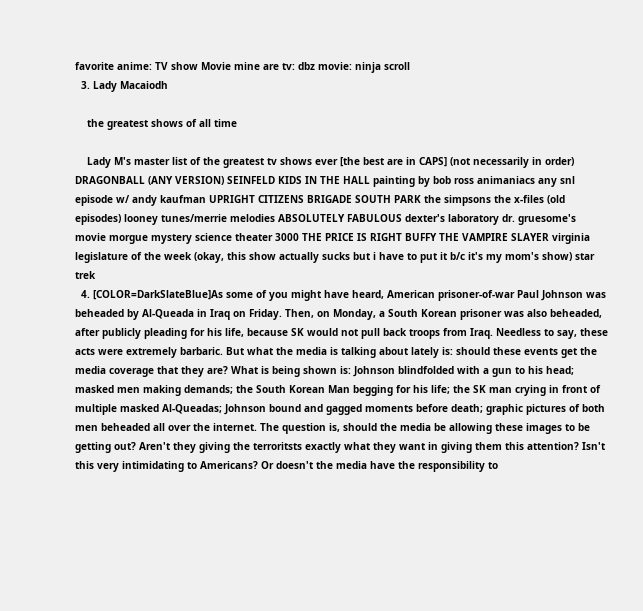favorite anime: TV show Movie mine are tv: dbz movie: ninja scroll
  3. Lady Macaiodh

    the greatest shows of all time

    Lady M's master list of the greatest tv shows ever [the best are in CAPS] (not necessarily in order) DRAGONBALL (ANY VERSION) SEINFELD KIDS IN THE HALL painting by bob ross animaniacs any snl episode w/ andy kaufman UPRIGHT CITIZENS BRIGADE SOUTH PARK the simpsons the x-files (old episodes) looney tunes/merrie melodies ABSOLUTELY FABULOUS dexter's laboratory dr. gruesome's movie morgue mystery science theater 3000 THE PRICE IS RIGHT BUFFY THE VAMPIRE SLAYER virginia legislature of the week (okay, this show actually sucks but i have to put it b/c it's my mom's show) star trek
  4. [COLOR=DarkSlateBlue]As some of you might have heard, American prisoner-of-war Paul Johnson was beheaded by Al-Queada in Iraq on Friday. Then, on Monday, a South Korean prisoner was also beheaded, after publicly pleading for his life, because SK would not pull back troops from Iraq. Needless to say, these acts were extremely barbaric. But what the media is talking about lately is: should these events get the media coverage that they are? What is being shown is: Johnson blindfolded with a gun to his head; masked men making demands; the South Korean Man begging for his life; the SK man crying in front of multiple masked Al-Queadas; Johnson bound and gagged moments before death; graphic pictures of both men beheaded all over the internet. The question is, should the media be allowing these images to be getting out? Aren't they giving the terroritsts exactly what they want in giving them this attention? Isn't this very intimidating to Americans? Or doesn't the media have the responsibility to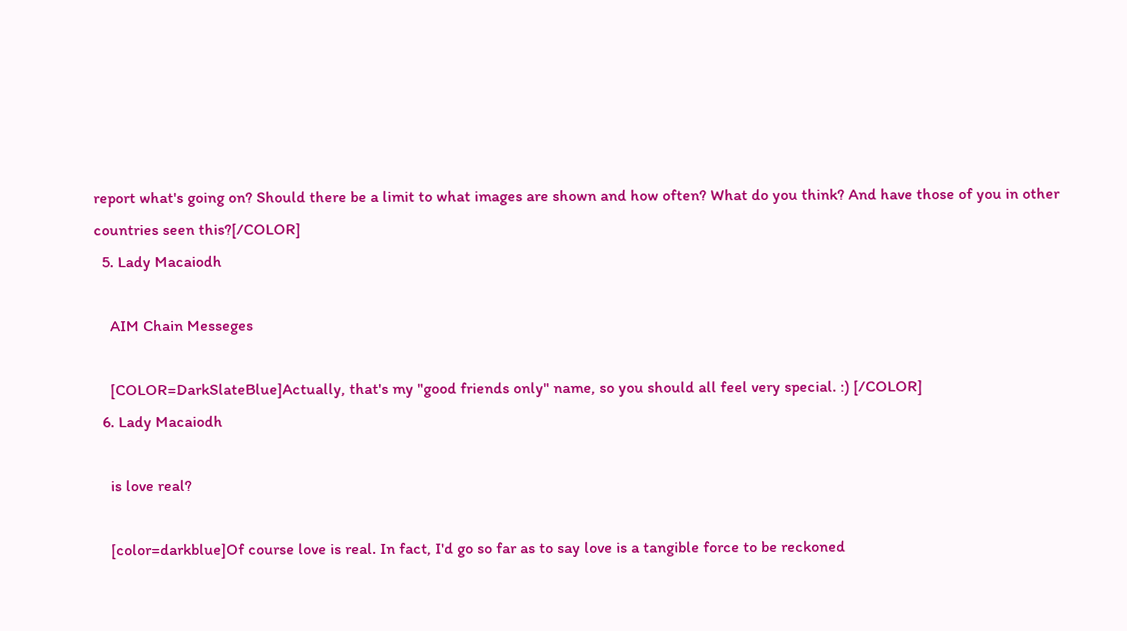report what's going on? Should there be a limit to what images are shown and how often? What do you think? And have those of you in other countries seen this?[/COLOR]
  5. Lady Macaiodh

    AIM Chain Messeges

    [COLOR=DarkSlateBlue]Actually, that's my "good friends only" name, so you should all feel very special. :) [/COLOR]
  6. Lady Macaiodh

    is love real?

    [color=darkblue]Of course love is real. In fact, I'd go so far as to say love is a tangible force to be reckoned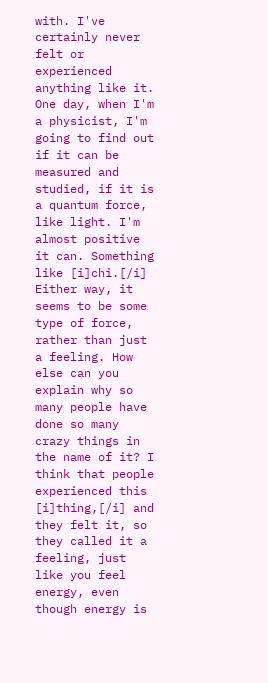with. I've certainly never felt or experienced anything like it. One day, when I'm a physicist, I'm going to find out if it can be measured and studied, if it is a quantum force, like light. I'm almost positive it can. Something like [i]chi.[/i] Either way, it seems to be some type of force, rather than just a feeling. How else can you explain why so many people have done so many crazy things in the name of it? I think that people experienced this [i]thing,[/i] and they felt it, so they called it a feeling, just like you feel energy, even though energy is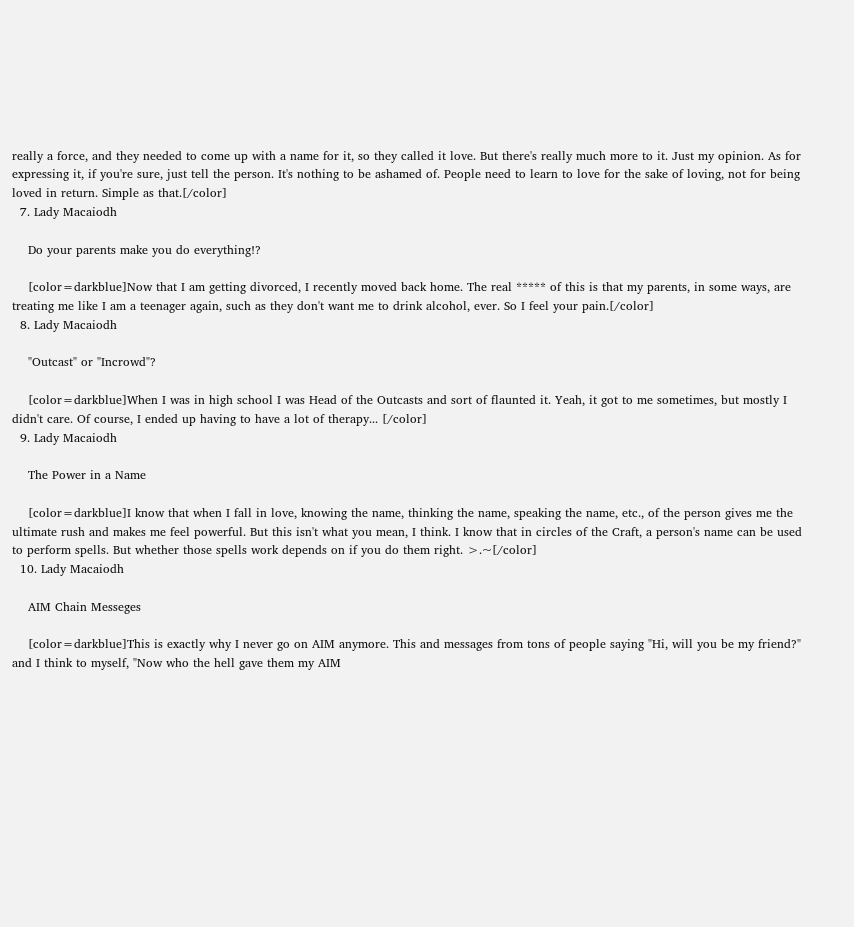really a force, and they needed to come up with a name for it, so they called it love. But there's really much more to it. Just my opinion. As for expressing it, if you're sure, just tell the person. It's nothing to be ashamed of. People need to learn to love for the sake of loving, not for being loved in return. Simple as that.[/color]
  7. Lady Macaiodh

    Do your parents make you do everything!?

    [color=darkblue]Now that I am getting divorced, I recently moved back home. The real ***** of this is that my parents, in some ways, are treating me like I am a teenager again, such as they don't want me to drink alcohol, ever. So I feel your pain.[/color]
  8. Lady Macaiodh

    "Outcast" or "Incrowd"?

    [color=darkblue]When I was in high school I was Head of the Outcasts and sort of flaunted it. Yeah, it got to me sometimes, but mostly I didn't care. Of course, I ended up having to have a lot of therapy... [/color]
  9. Lady Macaiodh

    The Power in a Name

    [color=darkblue]I know that when I fall in love, knowing the name, thinking the name, speaking the name, etc., of the person gives me the ultimate rush and makes me feel powerful. But this isn't what you mean, I think. I know that in circles of the Craft, a person's name can be used to perform spells. But whether those spells work depends on if you do them right. >.~[/color]
  10. Lady Macaiodh

    AIM Chain Messeges

    [color=darkblue]This is exactly why I never go on AIM anymore. This and messages from tons of people saying "Hi, will you be my friend?" and I think to myself, "Now who the hell gave them my AIM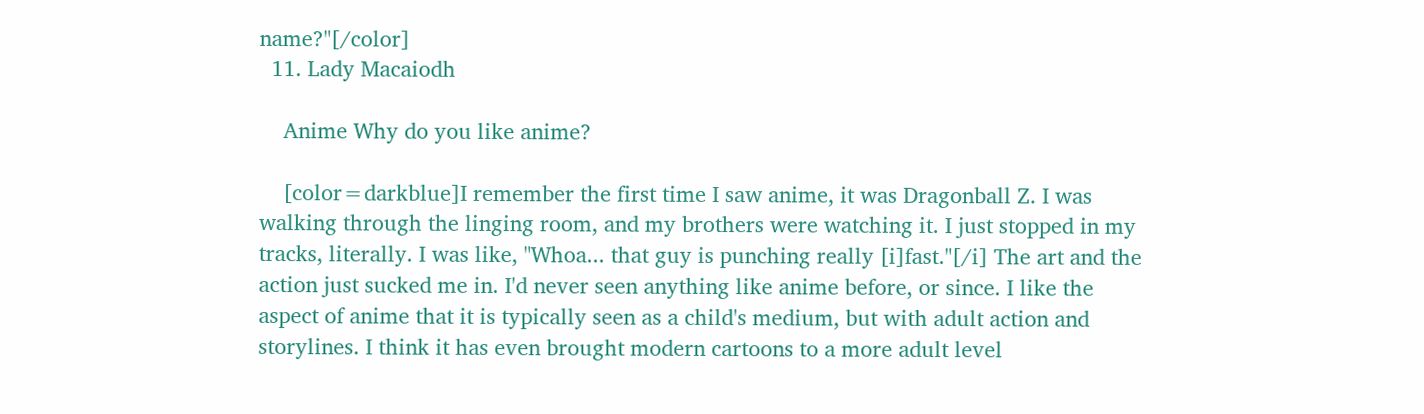name?"[/color]
  11. Lady Macaiodh

    Anime Why do you like anime?

    [color=darkblue]I remember the first time I saw anime, it was Dragonball Z. I was walking through the linging room, and my brothers were watching it. I just stopped in my tracks, literally. I was like, "Whoa... that guy is punching really [i]fast."[/i] The art and the action just sucked me in. I'd never seen anything like anime before, or since. I like the aspect of anime that it is typically seen as a child's medium, but with adult action and storylines. I think it has even brought modern cartoons to a more adult level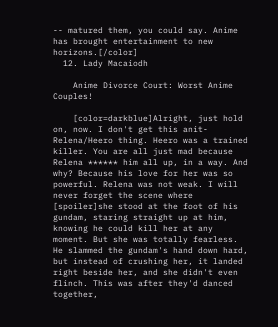-- matured them, you could say. Anime has brought entertainment to new horizons.[/color]
  12. Lady Macaiodh

    Anime Divorce Court: Worst Anime Couples!

    [color=darkblue]Alright, just hold on, now. I don't get this anit-Relena/Heero thing. Heero was a trained killer. You are all just mad because Relena ****** him all up, in a way. And why? Because his love for her was so powerful. Relena was not weak. I will never forget the scene where [spoiler]she stood at the foot of his gundam, staring straight up at him, knowing he could kill her at any moment. But she was totally fearless. He slammed the gundam's hand down hard, but instead of crushing her, it landed right beside her, and she didn't even flinch. This was after they'd danced together,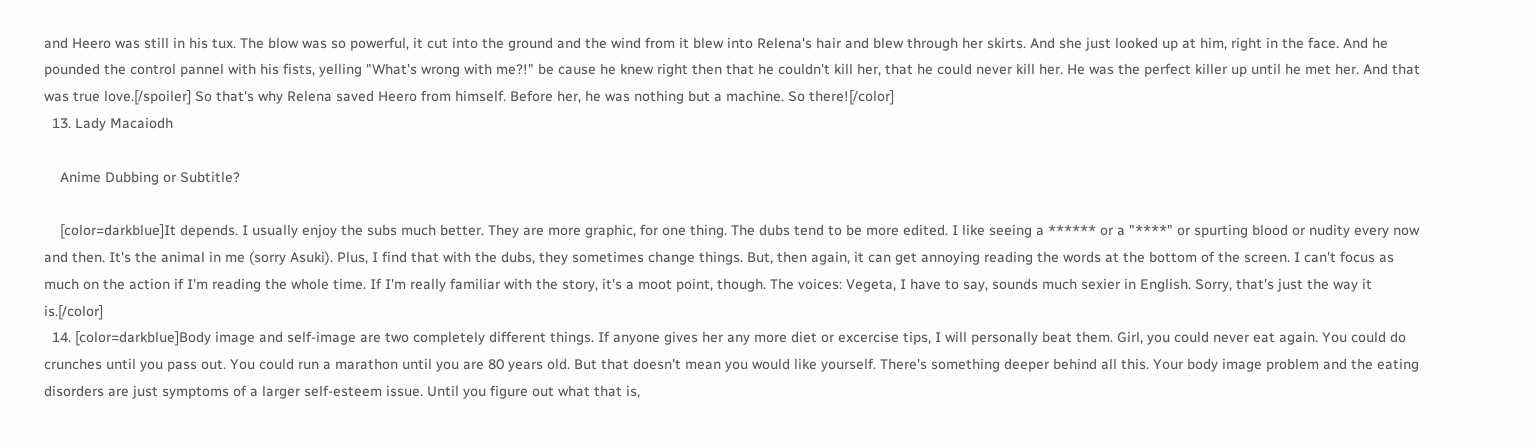and Heero was still in his tux. The blow was so powerful, it cut into the ground and the wind from it blew into Relena's hair and blew through her skirts. And she just looked up at him, right in the face. And he pounded the control pannel with his fists, yelling "What's wrong with me?!" be cause he knew right then that he couldn't kill her, that he could never kill her. He was the perfect killer up until he met her. And that was true love.[/spoiler] So that's why Relena saved Heero from himself. Before her, he was nothing but a machine. So there![/color]
  13. Lady Macaiodh

    Anime Dubbing or Subtitle?

    [color=darkblue]It depends. I usually enjoy the subs much better. They are more graphic, for one thing. The dubs tend to be more edited. I like seeing a ****** or a "****" or spurting blood or nudity every now and then. It's the animal in me (sorry Asuki). Plus, I find that with the dubs, they sometimes change things. But, then again, it can get annoying reading the words at the bottom of the screen. I can't focus as much on the action if I'm reading the whole time. If I'm really familiar with the story, it's a moot point, though. The voices: Vegeta, I have to say, sounds much sexier in English. Sorry, that's just the way it is.[/color]
  14. [color=darkblue]Body image and self-image are two completely different things. If anyone gives her any more diet or excercise tips, I will personally beat them. Girl, you could never eat again. You could do crunches until you pass out. You could run a marathon until you are 80 years old. But that doesn't mean you would like yourself. There's something deeper behind all this. Your body image problem and the eating disorders are just symptoms of a larger self-esteem issue. Until you figure out what that is,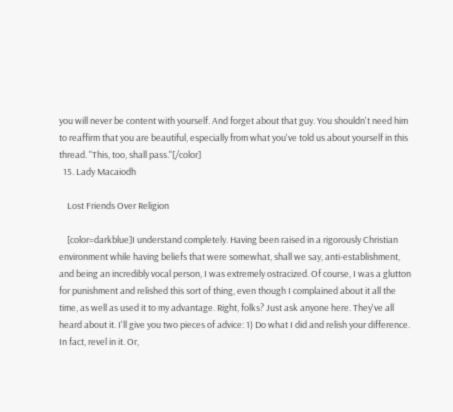you will never be content with yourself. And forget about that guy. You shouldn't need him to reaffirm that you are beautiful, especially from what you've told us about yourself in this thread. "This, too, shall pass."[/color]
  15. Lady Macaiodh

    Lost Friends Over Religion

    [color=darkblue]I understand completely. Having been raised in a rigorously Christian environment while having beliefs that were somewhat, shall we say, anti-establishment, and being an incredibly vocal person, I was extremely ostracized. Of course, I was a glutton for punishment and relished this sort of thing, even though I complained about it all the time, as well as used it to my advantage. Right, folks? Just ask anyone here. They've all heard about it. I'll give you two pieces of advice: 1) Do what I did and relish your difference. In fact, revel in it. Or,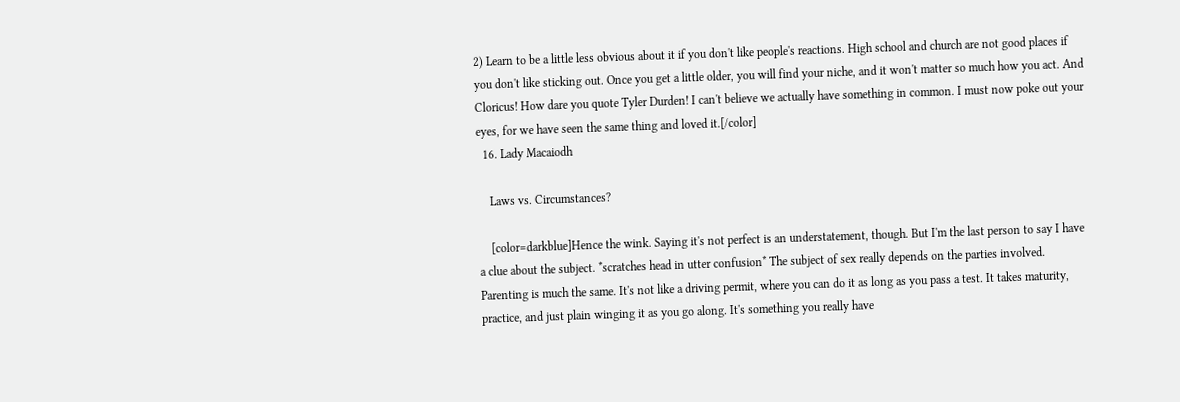2) Learn to be a little less obvious about it if you don't like people's reactions. High school and church are not good places if you don't like sticking out. Once you get a little older, you will find your niche, and it won't matter so much how you act. And Cloricus! How dare you quote Tyler Durden! I can't believe we actually have something in common. I must now poke out your eyes, for we have seen the same thing and loved it.[/color]
  16. Lady Macaiodh

    Laws vs. Circumstances?

    [color=darkblue]Hence the wink. Saying it's not perfect is an understatement, though. But I'm the last person to say I have a clue about the subject. *scratches head in utter confusion* The subject of sex really depends on the parties involved. Parenting is much the same. It's not like a driving permit, where you can do it as long as you pass a test. It takes maturity, practice, and just plain winging it as you go along. It's something you really have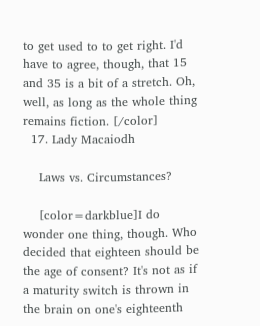to get used to to get right. I'd have to agree, though, that 15 and 35 is a bit of a stretch. Oh, well, as long as the whole thing remains fiction. [/color]
  17. Lady Macaiodh

    Laws vs. Circumstances?

    [color=darkblue]I do wonder one thing, though. Who decided that eighteen should be the age of consent? It's not as if a maturity switch is thrown in the brain on one's eighteenth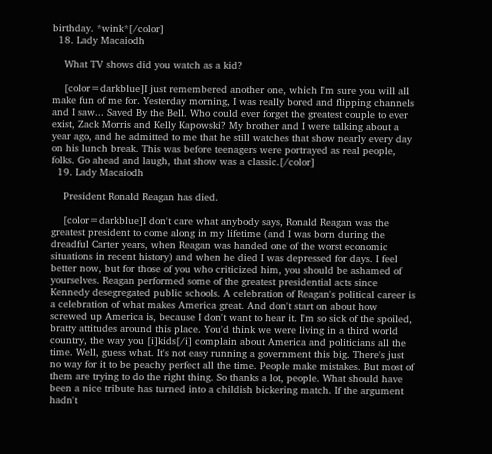birthday. *wink*[/color]
  18. Lady Macaiodh

    What TV shows did you watch as a kid?

    [color=darkblue]I just remembered another one, which I'm sure you will all make fun of me for. Yesterday morning, I was really bored and flipping channels and I saw... Saved By the Bell. Who could ever forget the greatest couple to ever exist, Zack Morris and Kelly Kapowski? My brother and I were talking about a year ago, and he admitted to me that he still watches that show nearly every day on his lunch break. This was before teenagers were portrayed as real people, folks. Go ahead and laugh, that show was a classic.[/color]
  19. Lady Macaiodh

    President Ronald Reagan has died.

    [color=darkblue]I don't care what anybody says, Ronald Reagan was the greatest president to come along in my lifetime (and I was born during the dreadful Carter years, when Reagan was handed one of the worst economic situations in recent history) and when he died I was depressed for days. I feel better now, but for those of you who criticized him, you should be ashamed of yourselves. Reagan performed some of the greatest presidential acts since Kennedy desegregated public schools. A celebration of Reagan's political career is a celebration of what makes America great. And don't start on about how screwed up America is, because I don't want to hear it. I'm so sick of the spoiled, bratty attitudes around this place. You'd think we were living in a third world country, the way you [i]kids[/i] complain about America and politicians all the time. Well, guess what. It's not easy running a government this big. There's just no way for it to be peachy perfect all the time. People make mistakes. But most of them are trying to do the right thing. So thanks a lot, people. What should have been a nice tribute has turned into a childish bickering match. If the argument hadn't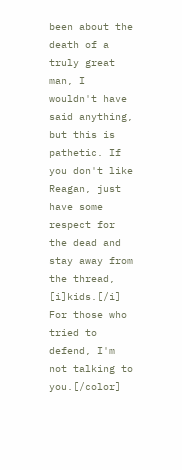been about the death of a truly great man, I wouldn't have said anything, but this is pathetic. If you don't like Reagan, just have some respect for the dead and stay away from the thread, [i]kids.[/i] For those who tried to defend, I'm not talking to you.[/color]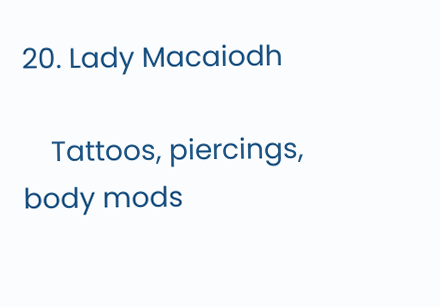20. Lady Macaiodh

    Tattoos, piercings, body mods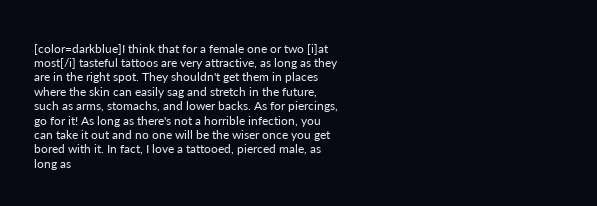[color=darkblue]I think that for a female one or two [i]at most[/i] tasteful tattoos are very attractive, as long as they are in the right spot. They shouldn't get them in places where the skin can easily sag and stretch in the future, such as arms, stomachs, and lower backs. As for piercings, go for it! As long as there's not a horrible infection, you can take it out and no one will be the wiser once you get bored with it. In fact, I love a tattooed, pierced male, as long as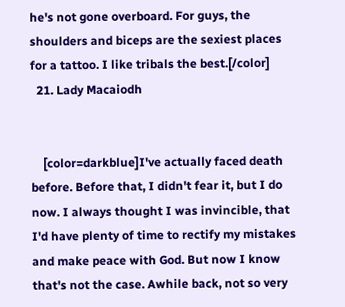he's not gone overboard. For guys, the shoulders and biceps are the sexiest places for a tattoo. I like tribals the best.[/color]
  21. Lady Macaiodh


    [color=darkblue]I've actually faced death before. Before that, I didn't fear it, but I do now. I always thought I was invincible, that I'd have plenty of time to rectify my mistakes and make peace with God. But now I know that's not the case. Awhile back, not so very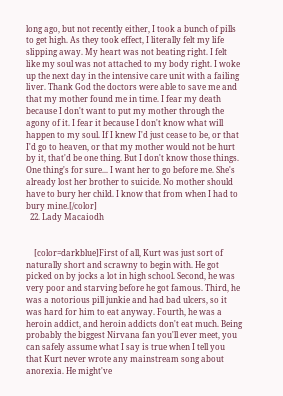long ago, but not recently either, I took a bunch of pills to get high. As they took effect, I literally felt my life slipping away. My heart was not beating right. I felt like my soul was not attached to my body right. I woke up the next day in the intensive care unit with a failing liver. Thank God the doctors were able to save me and that my mother found me in time. I fear my death because I don't want to put my mother through the agony of it. I fear it because I don't know what will happen to my soul. If I knew I'd just cease to be, or that I'd go to heaven, or that my mother would not be hurt by it, that'd be one thing. But I don't know those things. One thing's for sure... I want her to go before me. She's already lost her brother to suicide. No mother should have to bury her child. I know that from when I had to bury mine.[/color]
  22. Lady Macaiodh


    [color=darkblue]First of all, Kurt was just sort of naturally short and scrawny to begin with. He got picked on by jocks a lot in high school. Second, he was very poor and starving before he got famous. Third, he was a notorious pill junkie and had bad ulcers, so it was hard for him to eat anyway. Fourth, he was a heroin addict, and heroin addicts don't eat much. Being probably the biggest Nirvana fan you'll ever meet, you can safely assume what I say is true when I tell you that Kurt never wrote any mainstream song about anorexia. He might've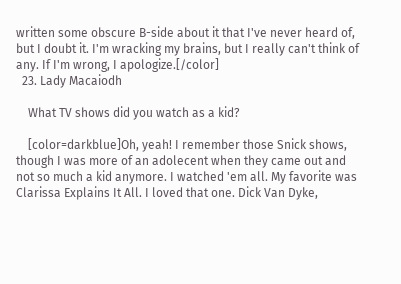written some obscure B-side about it that I've never heard of, but I doubt it. I'm wracking my brains, but I really can't think of any. If I'm wrong, I apologize.[/color]
  23. Lady Macaiodh

    What TV shows did you watch as a kid?

    [color=darkblue]Oh, yeah! I remember those Snick shows, though I was more of an adolecent when they came out and not so much a kid anymore. I watched 'em all. My favorite was Clarissa Explains It All. I loved that one. Dick Van Dyke,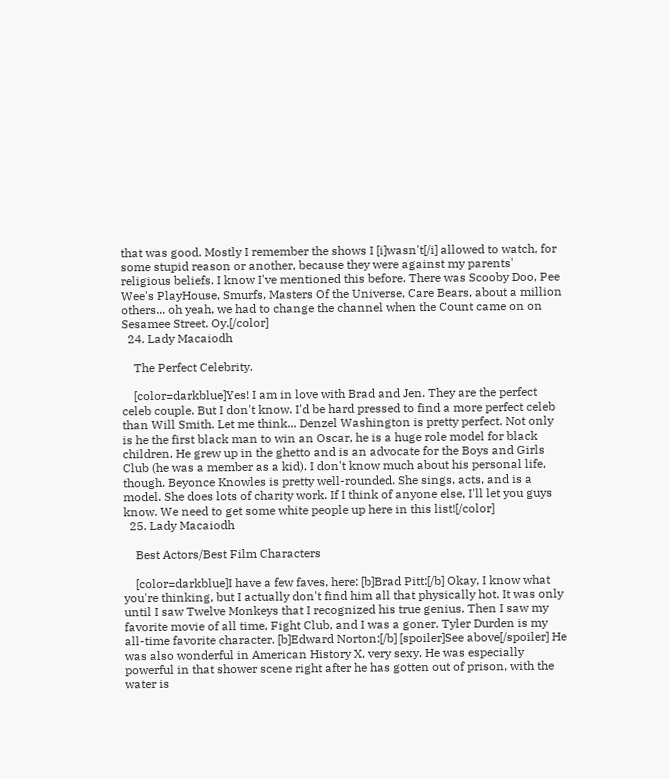that was good. Mostly I remember the shows I [i]wasn't[/i] allowed to watch, for some stupid reason or another, because they were against my parents' religious beliefs. I know I've mentioned this before. There was Scooby Doo, Pee Wee's PlayHouse, Smurfs, Masters Of the Universe, Care Bears, about a million others... oh yeah, we had to change the channel when the Count came on on Sesamee Street. Oy.[/color]
  24. Lady Macaiodh

    The Perfect Celebrity.

    [color=darkblue]Yes! I am in love with Brad and Jen. They are the perfect celeb couple. But I don't know. I'd be hard pressed to find a more perfect celeb than Will Smith. Let me think... Denzel Washington is pretty perfect. Not only is he the first black man to win an Oscar, he is a huge role model for black children. He grew up in the ghetto and is an advocate for the Boys and Girls Club (he was a member as a kid). I don't know much about his personal life, though. Beyonce Knowles is pretty well-rounded. She sings, acts, and is a model. She does lots of charity work. If I think of anyone else, I'll let you guys know. We need to get some white people up here in this list![/color]
  25. Lady Macaiodh

    Best Actors/Best Film Characters

    [color=darkblue]I have a few faves, here: [b]Brad Pitt:[/b] Okay, I know what you're thinking, but I actually don't find him all that physically hot. It was only until I saw Twelve Monkeys that I recognized his true genius. Then I saw my favorite movie of all time, Fight Club, and I was a goner. Tyler Durden is my all-time favorite character. [b]Edward Norton:[/b] [spoiler]See above[/spoiler] He was also wonderful in American History X, very sexy. He was especially powerful in that shower scene right after he has gotten out of prison, with the water is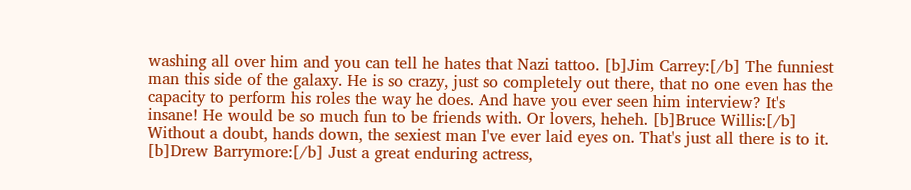washing all over him and you can tell he hates that Nazi tattoo. [b]Jim Carrey:[/b] The funniest man this side of the galaxy. He is so crazy, just so completely out there, that no one even has the capacity to perform his roles the way he does. And have you ever seen him interview? It's insane! He would be so much fun to be friends with. Or lovers, heheh. [b]Bruce Willis:[/b] Without a doubt, hands down, the sexiest man I've ever laid eyes on. That's just all there is to it. [b]Drew Barrymore:[/b] Just a great enduring actress,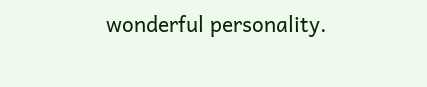wonderful personality.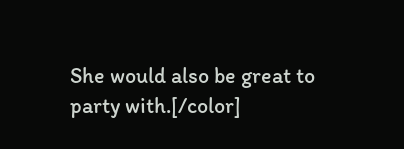She would also be great to party with.[/color]